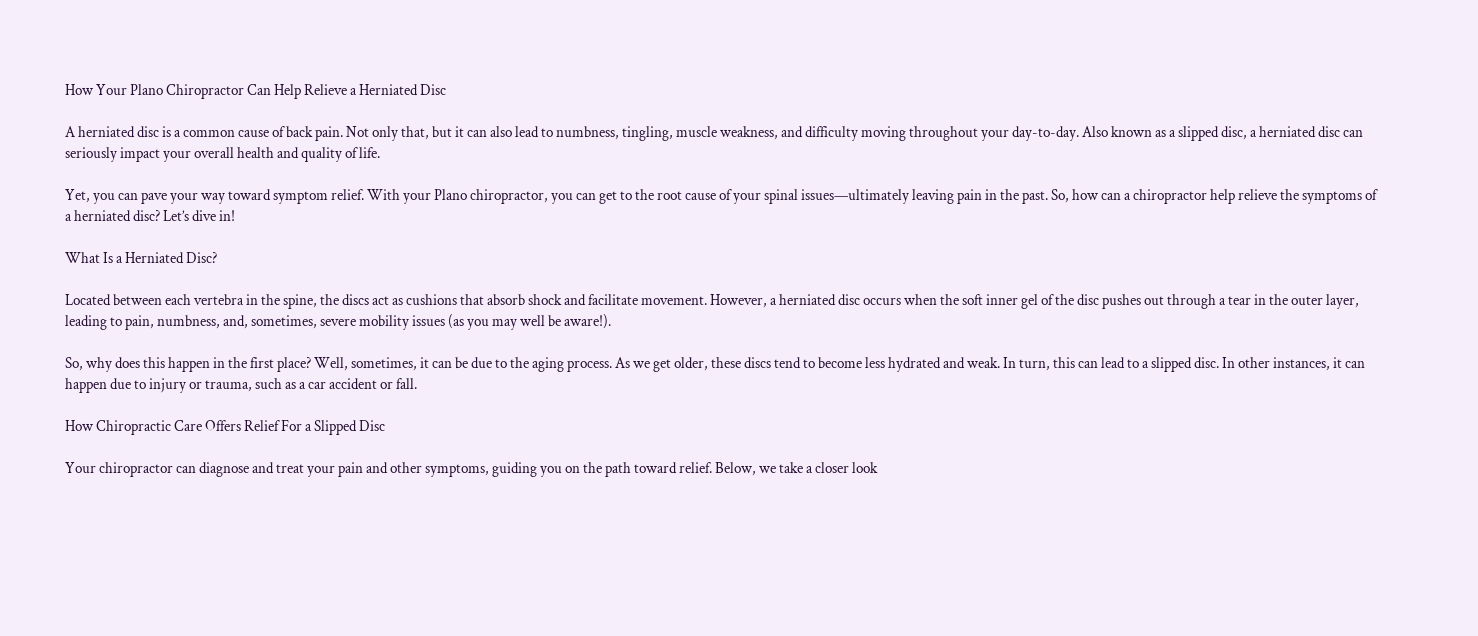How Your Plano Chiropractor Can Help Relieve a Herniated Disc

A herniated disc is a common cause of back pain. Not only that, but it can also lead to numbness, tingling, muscle weakness, and difficulty moving throughout your day-to-day. Also known as a slipped disc, a herniated disc can seriously impact your overall health and quality of life.

Yet, you can pave your way toward symptom relief. With your Plano chiropractor, you can get to the root cause of your spinal issues—ultimately leaving pain in the past. So, how can a chiropractor help relieve the symptoms of a herniated disc? Let’s dive in!

What Is a Herniated Disc?

Located between each vertebra in the spine, the discs act as cushions that absorb shock and facilitate movement. However, a herniated disc occurs when the soft inner gel of the disc pushes out through a tear in the outer layer, leading to pain, numbness, and, sometimes, severe mobility issues (as you may well be aware!).

So, why does this happen in the first place? Well, sometimes, it can be due to the aging process. As we get older, these discs tend to become less hydrated and weak. In turn, this can lead to a slipped disc. In other instances, it can happen due to injury or trauma, such as a car accident or fall.

How Chiropractic Care Offers Relief For a Slipped Disc

Your chiropractor can diagnose and treat your pain and other symptoms, guiding you on the path toward relief. Below, we take a closer look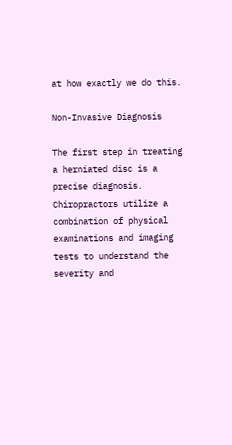at how exactly we do this.

Non-Invasive Diagnosis

The first step in treating a herniated disc is a precise diagnosis. Chiropractors utilize a combination of physical examinations and imaging tests to understand the severity and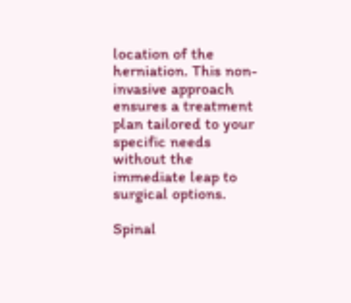location of the herniation. This non-invasive approach ensures a treatment plan tailored to your specific needs without the immediate leap to surgical options.

Spinal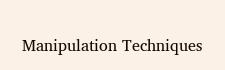Manipulation Techniques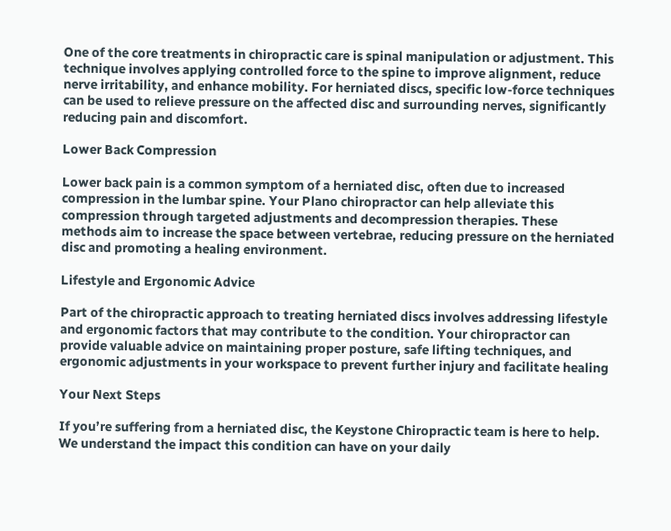One of the core treatments in chiropractic care is spinal manipulation or adjustment. This technique involves applying controlled force to the spine to improve alignment, reduce nerve irritability, and enhance mobility. For herniated discs, specific low-force techniques can be used to relieve pressure on the affected disc and surrounding nerves, significantly reducing pain and discomfort.

Lower Back Compression

Lower back pain is a common symptom of a herniated disc, often due to increased compression in the lumbar spine. Your Plano chiropractor can help alleviate this compression through targeted adjustments and decompression therapies. These methods aim to increase the space between vertebrae, reducing pressure on the herniated disc and promoting a healing environment.

Lifestyle and Ergonomic Advice

Part of the chiropractic approach to treating herniated discs involves addressing lifestyle and ergonomic factors that may contribute to the condition. Your chiropractor can provide valuable advice on maintaining proper posture, safe lifting techniques, and ergonomic adjustments in your workspace to prevent further injury and facilitate healing

Your Next Steps

If you’re suffering from a herniated disc, the Keystone Chiropractic team is here to help. We understand the impact this condition can have on your daily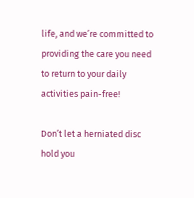life, and we’re committed to providing the care you need to return to your daily activities pain-free!

Don’t let a herniated disc hold you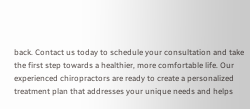back. Contact us today to schedule your consultation and take the first step towards a healthier, more comfortable life. Our experienced chiropractors are ready to create a personalized treatment plan that addresses your unique needs and helps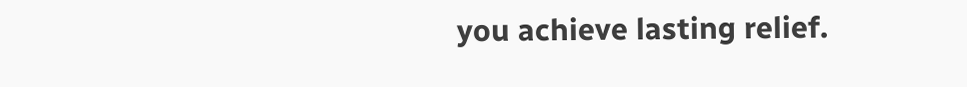you achieve lasting relief.